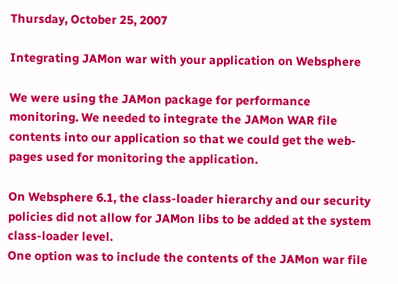Thursday, October 25, 2007

Integrating JAMon war with your application on Websphere

We were using the JAMon package for performance monitoring. We needed to integrate the JAMon WAR file contents into our application so that we could get the web-pages used for monitoring the application.

On Websphere 6.1, the class-loader hierarchy and our security policies did not allow for JAMon libs to be added at the system class-loader level.
One option was to include the contents of the JAMon war file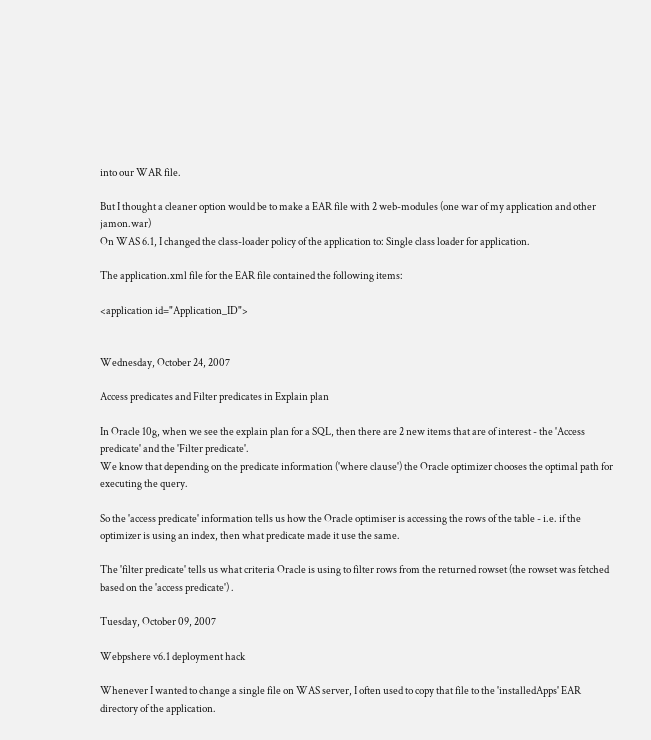into our WAR file.

But I thought a cleaner option would be to make a EAR file with 2 web-modules (one war of my application and other jamon.war)
On WAS 6.1, I changed the class-loader policy of the application to: Single class loader for application.

The application.xml file for the EAR file contained the following items:

<application id="Application_ID">


Wednesday, October 24, 2007

Access predicates and Filter predicates in Explain plan

In Oracle 10g, when we see the explain plan for a SQL, then there are 2 new items that are of interest - the 'Access predicate' and the 'Filter predicate'.
We know that depending on the predicate information ('where clause') the Oracle optimizer chooses the optimal path for executing the query.

So the 'access predicate' information tells us how the Oracle optimiser is accessing the rows of the table - i.e. if the optimizer is using an index, then what predicate made it use the same.

The 'filter predicate' tells us what criteria Oracle is using to filter rows from the returned rowset (the rowset was fetched based on the 'access predicate') .

Tuesday, October 09, 2007

Webpshere v6.1 deployment hack

Whenever I wanted to change a single file on WAS server, I often used to copy that file to the 'installedApps' EAR directory of the application.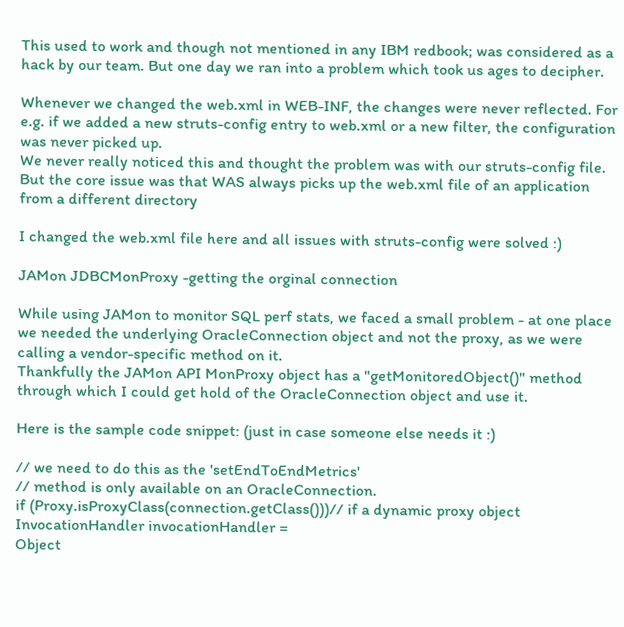This used to work and though not mentioned in any IBM redbook; was considered as a hack by our team. But one day we ran into a problem which took us ages to decipher.

Whenever we changed the web.xml in WEB-INF, the changes were never reflected. For e.g. if we added a new struts-config entry to web.xml or a new filter, the configuration was never picked up.
We never really noticed this and thought the problem was with our struts-config file.
But the core issue was that WAS always picks up the web.xml file of an application from a different directory

I changed the web.xml file here and all issues with struts-config were solved :)

JAMon JDBCMonProxy -getting the orginal connection

While using JAMon to monitor SQL perf stats, we faced a small problem - at one place we needed the underlying OracleConnection object and not the proxy, as we were calling a vendor-specific method on it.
Thankfully the JAMon API MonProxy object has a "getMonitoredObject()" method through which I could get hold of the OracleConnection object and use it.

Here is the sample code snippet: (just in case someone else needs it :)

// we need to do this as the 'setEndToEndMetrics'
// method is only available on an OracleConnection.
if (Proxy.isProxyClass(connection.getClass()))// if a dynamic proxy object
InvocationHandler invocationHandler =
Object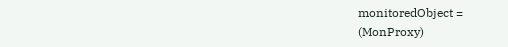monitoredObject =
(MonProxy)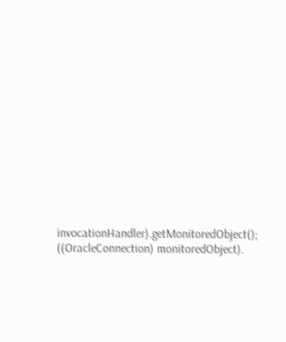invocationHandler).getMonitoredObject();
((OracleConnection) monitoredObject).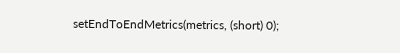setEndToEndMetrics(metrics, (short) 0);